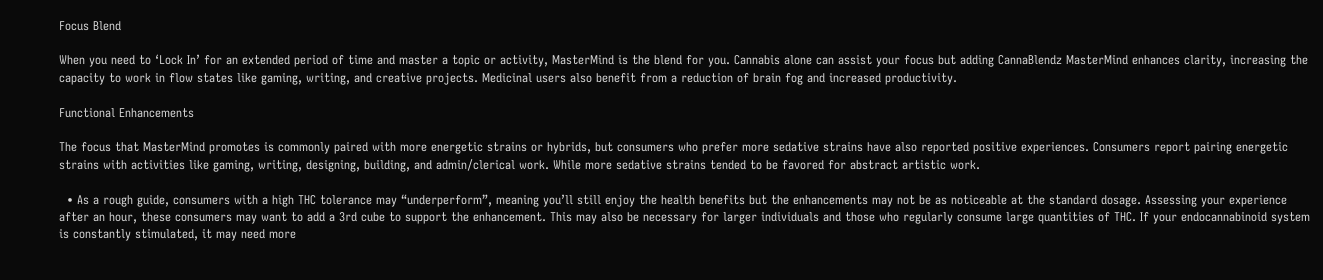Focus Blend

When you need to ‘Lock In’ for an extended period of time and master a topic or activity, MasterMind is the blend for you. Cannabis alone can assist your focus but adding CannaBlendz MasterMind enhances clarity, increasing the capacity to work in flow states like gaming, writing, and creative projects. Medicinal users also benefit from a reduction of brain fog and increased productivity.

Functional Enhancements

The focus that MasterMind promotes is commonly paired with more energetic strains or hybrids, but consumers who prefer more sedative strains have also reported positive experiences. Consumers report pairing energetic strains with activities like gaming, writing, designing, building, and admin/clerical work. While more sedative strains tended to be favored for abstract artistic work.

  • As a rough guide, consumers with a high THC tolerance may “underperform”, meaning you’ll still enjoy the health benefits but the enhancements may not be as noticeable at the standard dosage. Assessing your experience after an hour, these consumers may want to add a 3rd cube to support the enhancement. This may also be necessary for larger individuals and those who regularly consume large quantities of THC. If your endocannabinoid system is constantly stimulated, it may need more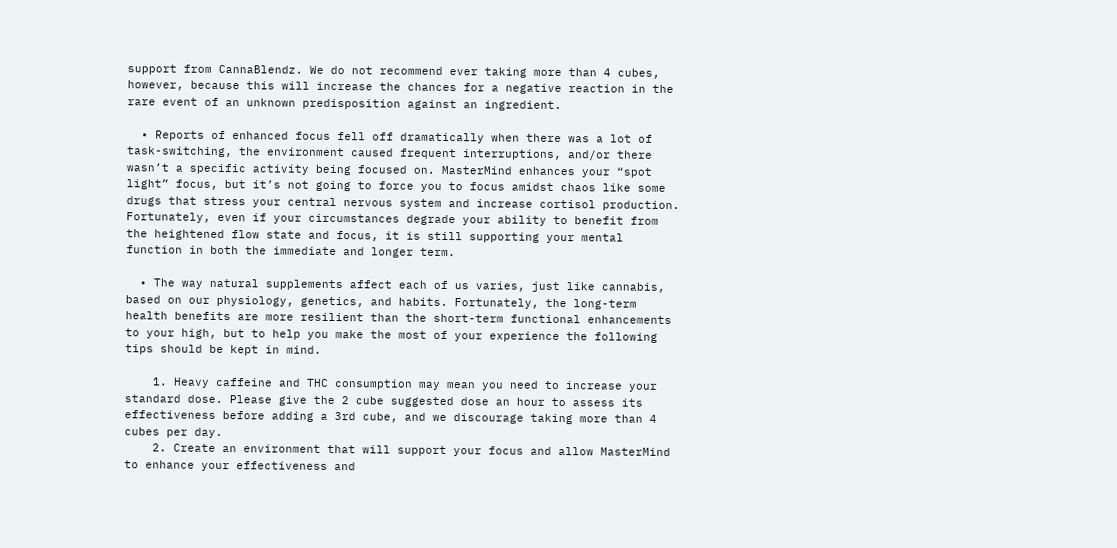support from CannaBlendz. We do not recommend ever taking more than 4 cubes, however, because this will increase the chances for a negative reaction in the rare event of an unknown predisposition against an ingredient.

  • Reports of enhanced focus fell off dramatically when there was a lot of task-switching, the environment caused frequent interruptions, and/or there wasn’t a specific activity being focused on. MasterMind enhances your “spot light” focus, but it’s not going to force you to focus amidst chaos like some drugs that stress your central nervous system and increase cortisol production. Fortunately, even if your circumstances degrade your ability to benefit from the heightened flow state and focus, it is still supporting your mental function in both the immediate and longer term.

  • The way natural supplements affect each of us varies, just like cannabis, based on our physiology, genetics, and habits. Fortunately, the long-term health benefits are more resilient than the short-term functional enhancements to your high, but to help you make the most of your experience the following tips should be kept in mind.

    1. Heavy caffeine and THC consumption may mean you need to increase your standard dose. Please give the 2 cube suggested dose an hour to assess its effectiveness before adding a 3rd cube, and we discourage taking more than 4 cubes per day.
    2. Create an environment that will support your focus and allow MasterMind to enhance your effectiveness and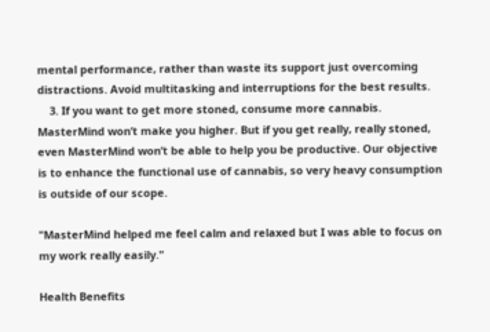mental performance, rather than waste its support just overcoming distractions. Avoid multitasking and interruptions for the best results.
    3. If you want to get more stoned, consume more cannabis. MasterMind won’t make you higher. But if you get really, really stoned, even MasterMind won’t be able to help you be productive. Our objective is to enhance the functional use of cannabis, so very heavy consumption is outside of our scope.

"MasterMind helped me feel calm and relaxed but I was able to focus on my work really easily."

Health Benefits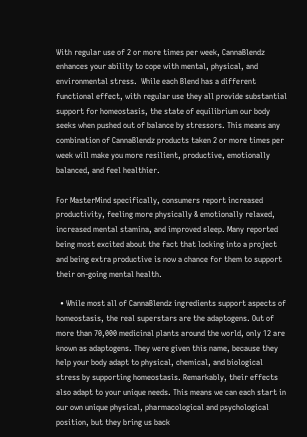With regular use of 2 or more times per week, CannaBlendz enhances your ability to cope with mental, physical, and environmental stress.  While each Blend has a different functional effect, with regular use they all provide substantial support for homeostasis, the state of equilibrium our body seeks when pushed out of balance by stressors. This means any combination of CannaBlendz products taken 2 or more times per week will make you more resilient, productive, emotionally balanced, and feel healthier.

For MasterMind specifically, consumers report increased productivity, feeling more physically & emotionally relaxed, increased mental stamina, and improved sleep. Many reported being most excited about the fact that locking into a project and being extra productive is now a chance for them to support their on-going mental health.

  • While most all of CannaBlendz ingredients support aspects of homeostasis, the real superstars are the adaptogens. Out of more than 70,000 medicinal plants around the world, only 12 are known as adaptogens. They were given this name, because they help your body adapt to physical, chemical, and biological stress by supporting homeostasis. Remarkably, their effects also adapt to your unique needs. This means we can each start in our own unique physical, pharmacological and psychological position, but they bring us back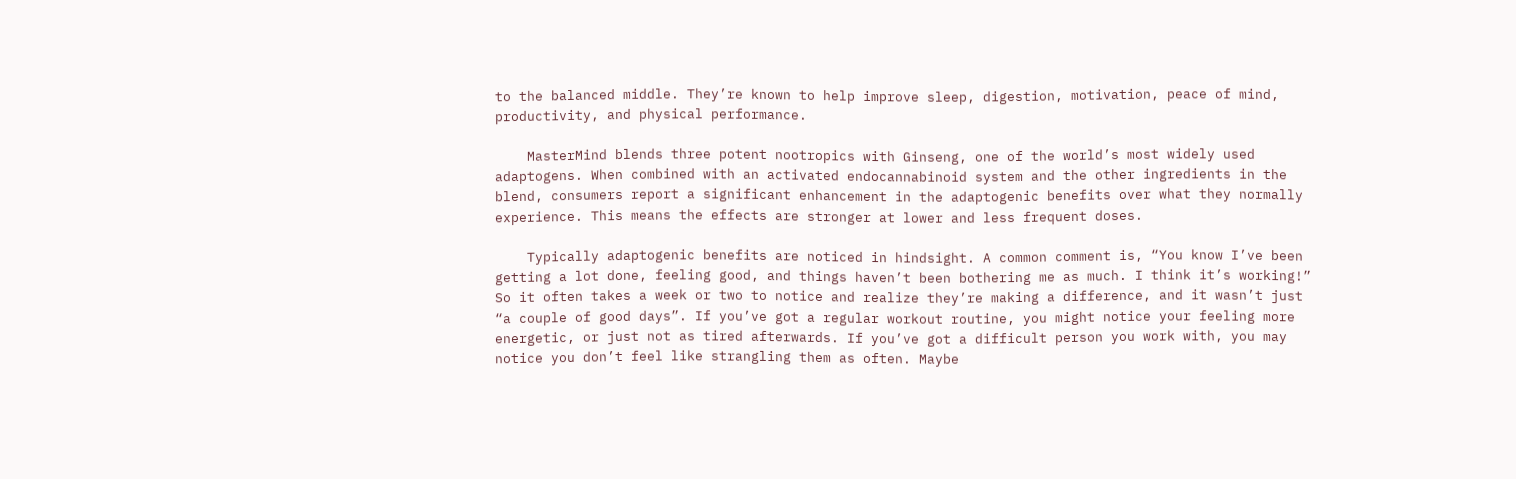to the balanced middle. They’re known to help improve sleep, digestion, motivation, peace of mind, productivity, and physical performance.

    MasterMind blends three potent nootropics with Ginseng, one of the world’s most widely used adaptogens. When combined with an activated endocannabinoid system and the other ingredients in the blend, consumers report a significant enhancement in the adaptogenic benefits over what they normally experience. This means the effects are stronger at lower and less frequent doses.

    Typically adaptogenic benefits are noticed in hindsight. A common comment is, “You know I’ve been getting a lot done, feeling good, and things haven’t been bothering me as much. I think it’s working!” So it often takes a week or two to notice and realize they’re making a difference, and it wasn’t just “a couple of good days”. If you’ve got a regular workout routine, you might notice your feeling more energetic, or just not as tired afterwards. If you’ve got a difficult person you work with, you may notice you don’t feel like strangling them as often. Maybe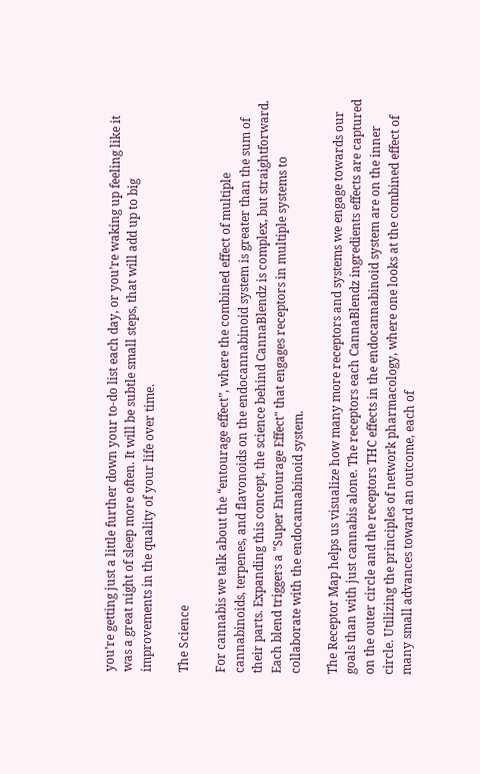you’re getting just a little further down your to-do list each day, or you’re waking up feeling like it was a great night of sleep more often. It will be subtle small steps, that will add up to big improvements in the quality of your life over time.

The Science

For cannabis we talk about the “entourage effect”, where the combined effect of multiple cannabinoids, terpenes, and flavonoids on the endocannabinoid system is greater than the sum of their parts. Expanding this concept, the science behind CannaBlendz is complex, but straightforward. Each blend triggers a "Super Entourage Effect" that engages receptors in multiple systems to collaborate with the endocannabinoid system.

The Receptor Map helps us visualize how many more receptors and systems we engage towards our goals than with just cannabis alone. The receptors each CannaBlendz ingredients effects are captured on the outer circle and the receptors THC effects in the endocannabinoid system are on the inner circle. Utilizing the principles of network pharmacology, where one looks at the combined effect of many small advances toward an outcome, each of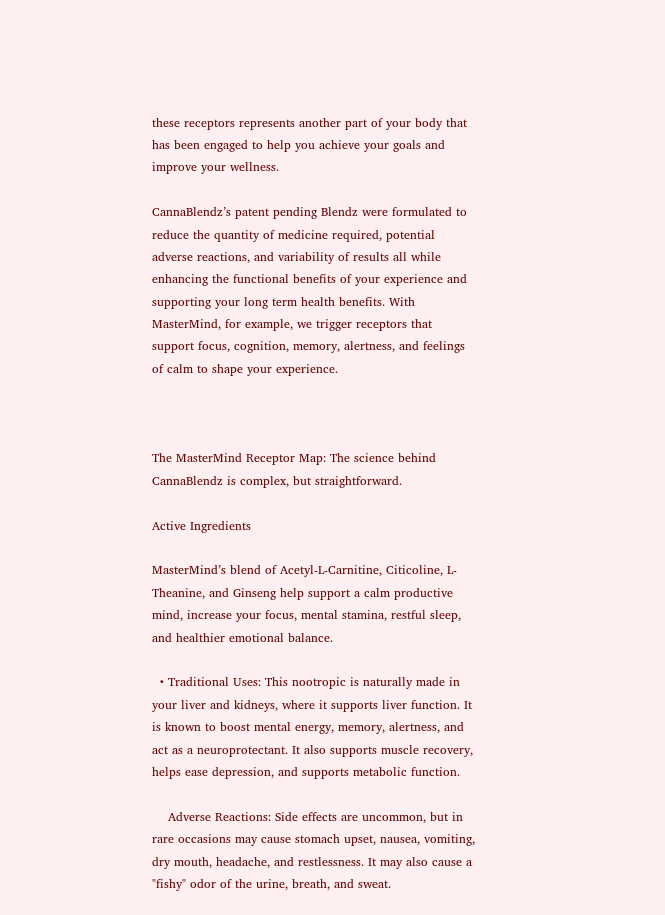these receptors represents another part of your body that has been engaged to help you achieve your goals and improve your wellness.

CannaBlendz’s patent pending Blendz were formulated to reduce the quantity of medicine required, potential adverse reactions, and variability of results all while enhancing the functional benefits of your experience and supporting your long term health benefits. With MasterMind, for example, we trigger receptors that support focus, cognition, memory, alertness, and feelings of calm to shape your experience.



The MasterMind Receptor Map: The science behind CannaBlendz is complex, but straightforward.

Active Ingredients

MasterMind’s blend of Acetyl-L-Carnitine, Citicoline, L-Theanine, and Ginseng help support a calm productive mind, increase your focus, mental stamina, restful sleep, and healthier emotional balance.

  • Traditional Uses: This nootropic is naturally made in your liver and kidneys, where it supports liver function. It is known to boost mental energy, memory, alertness, and act as a neuroprotectant. It also supports muscle recovery, helps ease depression, and supports metabolic function.

    Adverse Reactions: Side effects are uncommon, but in rare occasions may cause stomach upset, nausea, vomiting, dry mouth, headache, and restlessness. It may also cause a "fishy" odor of the urine, breath, and sweat.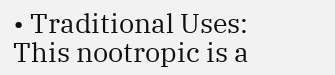• Traditional Uses: This nootropic is a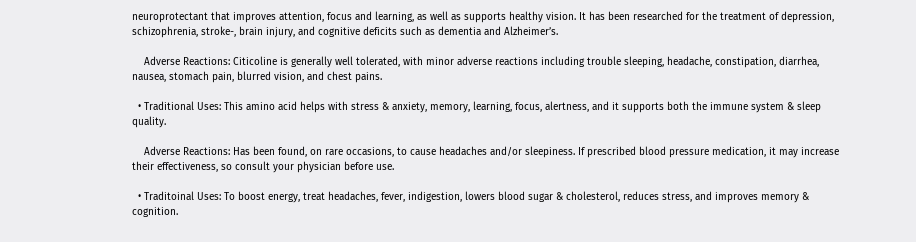neuroprotectant that improves attention, focus and learning, as well as supports healthy vision. It has been researched for the treatment of depression, schizophrenia, stroke-, brain injury, and cognitive deficits such as dementia and Alzheimer’s.

    Adverse Reactions: Citicoline is generally well tolerated, with minor adverse reactions including trouble sleeping, headache, constipation, diarrhea, nausea, stomach pain, blurred vision, and chest pains.

  • Traditional Uses: This amino acid helps with stress & anxiety, memory, learning, focus, alertness, and it supports both the immune system & sleep quality.

    Adverse Reactions: Has been found, on rare occasions, to cause headaches and/or sleepiness. If prescribed blood pressure medication, it may increase their effectiveness, so consult your physician before use.

  • Traditoinal Uses: To boost energy, treat headaches, fever, indigestion, lowers blood sugar & cholesterol, reduces stress, and improves memory & cognition.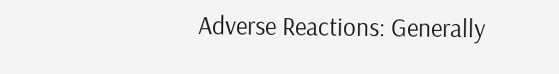Adverse Reactions: Generally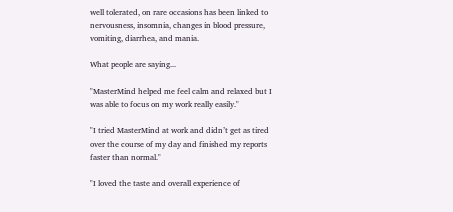well tolerated, on rare occasions has been linked to nervousness, insomnia, changes in blood pressure, vomiting, diarrhea, and mania.

What people are saying...

"MasterMind helped me feel calm and relaxed but I was able to focus on my work really easily."

"I tried MasterMind at work and didn’t get as tired over the course of my day and finished my reports faster than normal."

"I loved the taste and overall experience of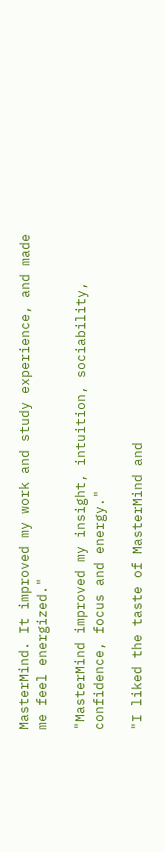MasterMind. It improved my work and study experience, and made me feel energized."

"MasterMind improved my insight, intuition, sociability, confidence, focus and energy."

"I liked the taste of MasterMind and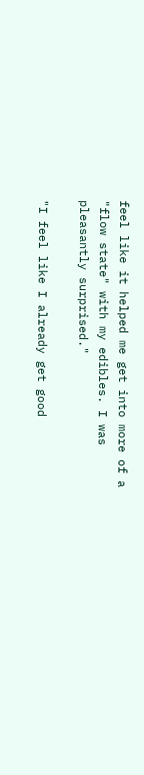feel like it helped me get into more of a "flow state" with my edibles. I was pleasantly surprised."

"I feel like I already get good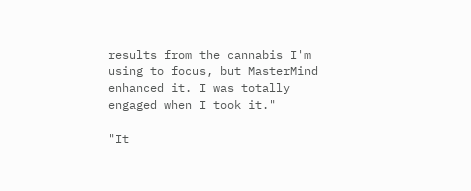results from the cannabis I'm using to focus, but MasterMind enhanced it. I was totally engaged when I took it."

"It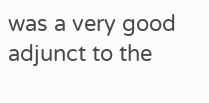was a very good adjunct to the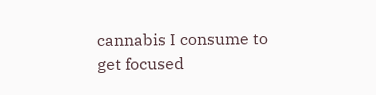cannabis I consume to get focused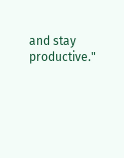and stay productive."